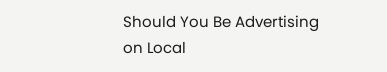Should You Be Advertising on Local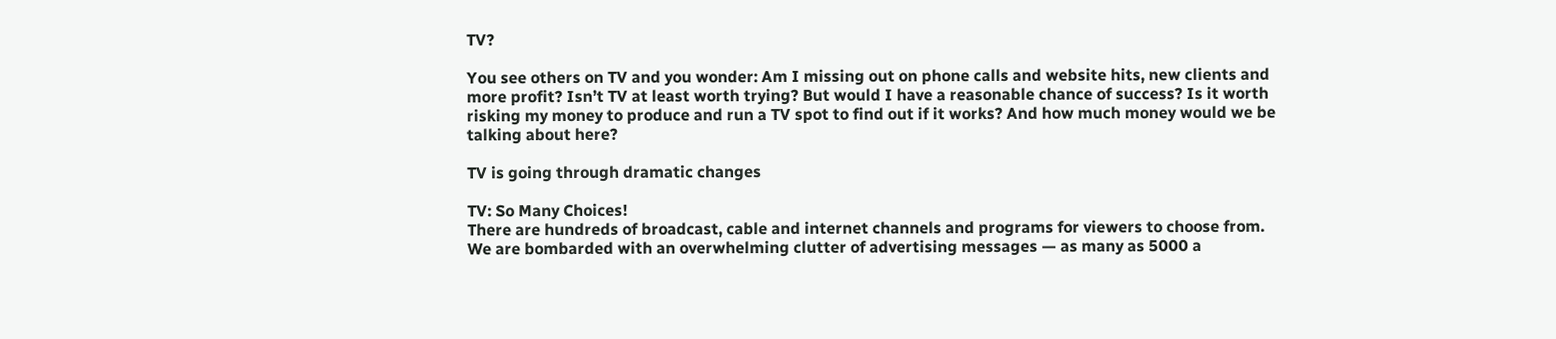TV?

You see others on TV and you wonder: Am I missing out on phone calls and website hits, new clients and more profit? Isn’t TV at least worth trying? But would I have a reasonable chance of success? Is it worth risking my money to produce and run a TV spot to find out if it works? And how much money would we be talking about here?

TV is going through dramatic changes

TV: So Many Choices!
There are hundreds of broadcast, cable and internet channels and programs for viewers to choose from. We are bombarded with an overwhelming clutter of advertising messages — as many as 5000 a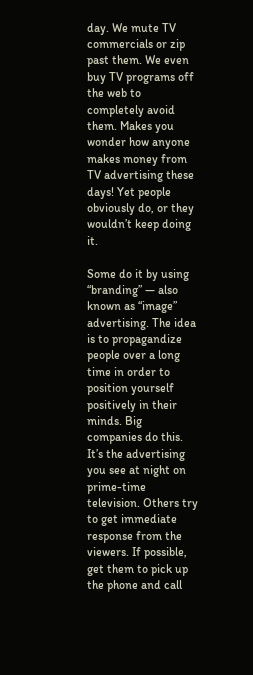day. We mute TV commercials or zip past them. We even buy TV programs off the web to completely avoid them. Makes you wonder how anyone makes money from TV advertising these days! Yet people obviously do, or they wouldn’t keep doing it.

Some do it by using “branding” — also known as “image” advertising. The idea is to propagandize people over a long time in order to position yourself positively in their minds. Big companies do this. It’s the advertising you see at night on prime-time television. Others try to get immediate response from the viewers. If possible, get them to pick up the phone and call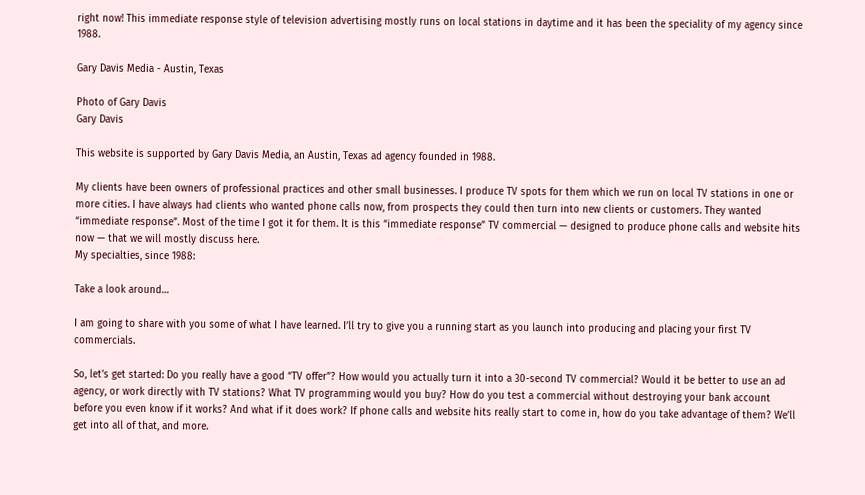right now! This immediate response style of television advertising mostly runs on local stations in daytime and it has been the speciality of my agency since 1988.

Gary Davis Media - Austin, Texas

Photo of Gary Davis
Gary Davis

This website is supported by Gary Davis Media, an Austin, Texas ad agency founded in 1988.

My clients have been owners of professional practices and other small businesses. I produce TV spots for them which we run on local TV stations in one or more cities. I have always had clients who wanted phone calls now, from prospects they could then turn into new clients or customers. They wanted “immediate response”. Most of the time I got it for them. It is this “immediate response” TV commercial — designed to produce phone calls and website hits now — that we will mostly discuss here.
My specialties, since 1988:

Take a look around…

I am going to share with you some of what I have learned. I’ll try to give you a running start as you launch into producing and placing your first TV commercials.

So, let’s get started: Do you really have a good “TV offer”? How would you actually turn it into a 30-second TV commercial? Would it be better to use an ad agency, or work directly with TV stations? What TV programming would you buy? How do you test a commercial without destroying your bank account before you even know if it works? And what if it does work? If phone calls and website hits really start to come in, how do you take advantage of them? We’ll get into all of that, and more.